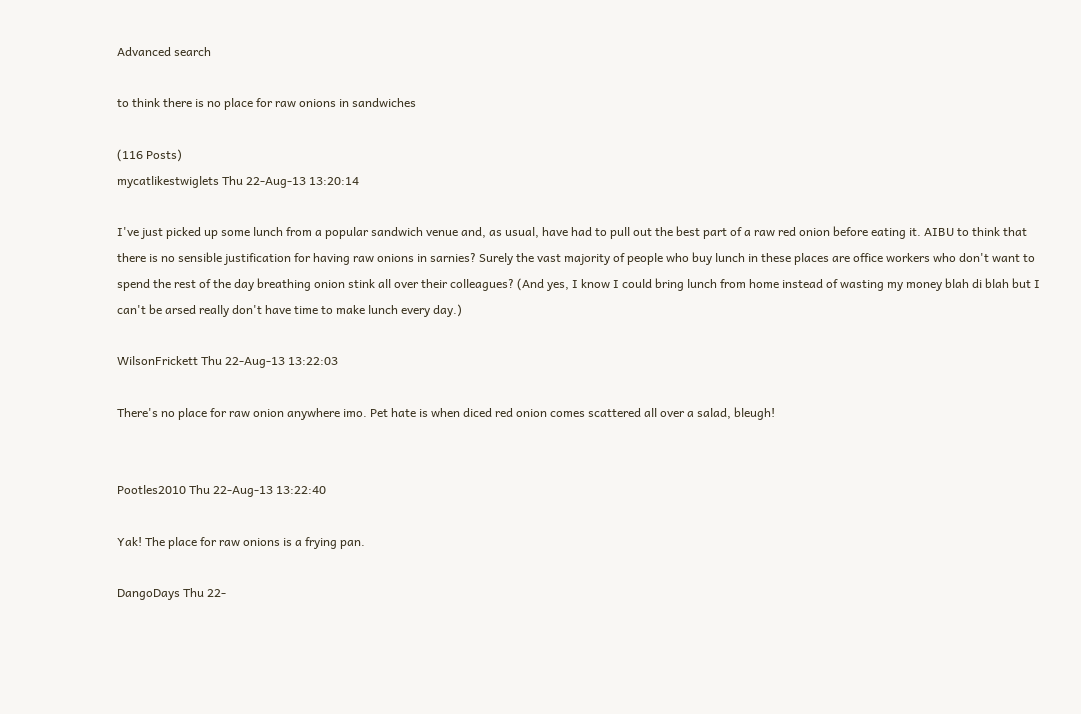Advanced search

to think there is no place for raw onions in sandwiches

(116 Posts)
mycatlikestwiglets Thu 22-Aug-13 13:20:14

I've just picked up some lunch from a popular sandwich venue and, as usual, have had to pull out the best part of a raw red onion before eating it. AIBU to think that there is no sensible justification for having raw onions in sarnies? Surely the vast majority of people who buy lunch in these places are office workers who don't want to spend the rest of the day breathing onion stink all over their colleagues? (And yes, I know I could bring lunch from home instead of wasting my money blah di blah but I can't be arsed really don't have time to make lunch every day.)

WilsonFrickett Thu 22-Aug-13 13:22:03

There's no place for raw onion anywhere imo. Pet hate is when diced red onion comes scattered all over a salad, bleugh!


Pootles2010 Thu 22-Aug-13 13:22:40

Yak! The place for raw onions is a frying pan.

DangoDays Thu 22-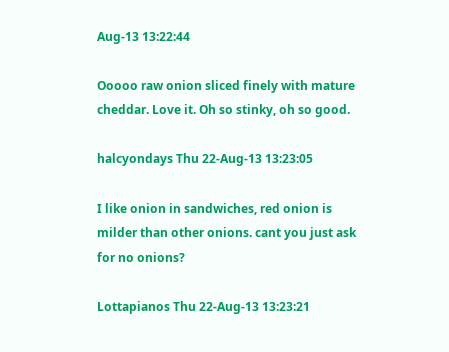Aug-13 13:22:44

Ooooo raw onion sliced finely with mature cheddar. Love it. Oh so stinky, oh so good.

halcyondays Thu 22-Aug-13 13:23:05

I like onion in sandwiches, red onion is milder than other onions. cant you just ask for no onions?

Lottapianos Thu 22-Aug-13 13:23:21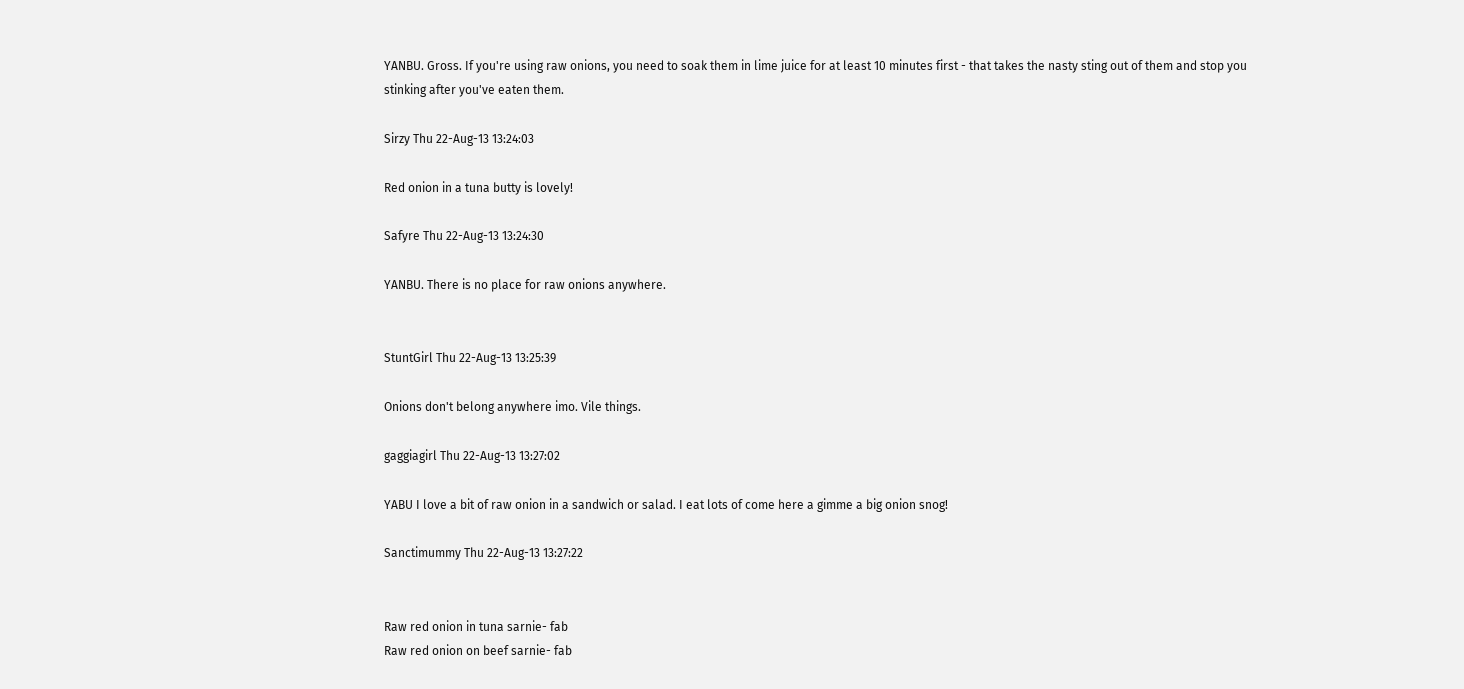YANBU. Gross. If you're using raw onions, you need to soak them in lime juice for at least 10 minutes first - that takes the nasty sting out of them and stop you stinking after you've eaten them.

Sirzy Thu 22-Aug-13 13:24:03

Red onion in a tuna butty is lovely!

Safyre Thu 22-Aug-13 13:24:30

YANBU. There is no place for raw onions anywhere.


StuntGirl Thu 22-Aug-13 13:25:39

Onions don't belong anywhere imo. Vile things.

gaggiagirl Thu 22-Aug-13 13:27:02

YABU I love a bit of raw onion in a sandwich or salad. I eat lots of come here a gimme a big onion snog!

Sanctimummy Thu 22-Aug-13 13:27:22


Raw red onion in tuna sarnie- fab
Raw red onion on beef sarnie- fab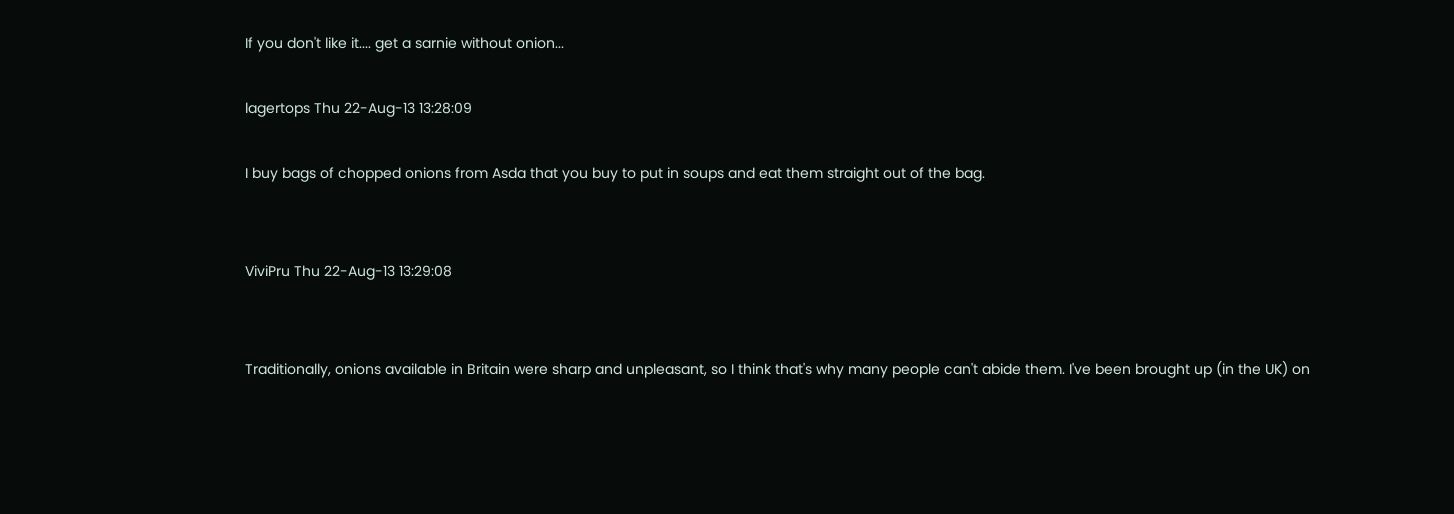If you don't like it.... get a sarnie without onion...

lagertops Thu 22-Aug-13 13:28:09

I buy bags of chopped onions from Asda that you buy to put in soups and eat them straight out of the bag.


ViviPru Thu 22-Aug-13 13:29:08


Traditionally, onions available in Britain were sharp and unpleasant, so I think that's why many people can't abide them. I've been brought up (in the UK) on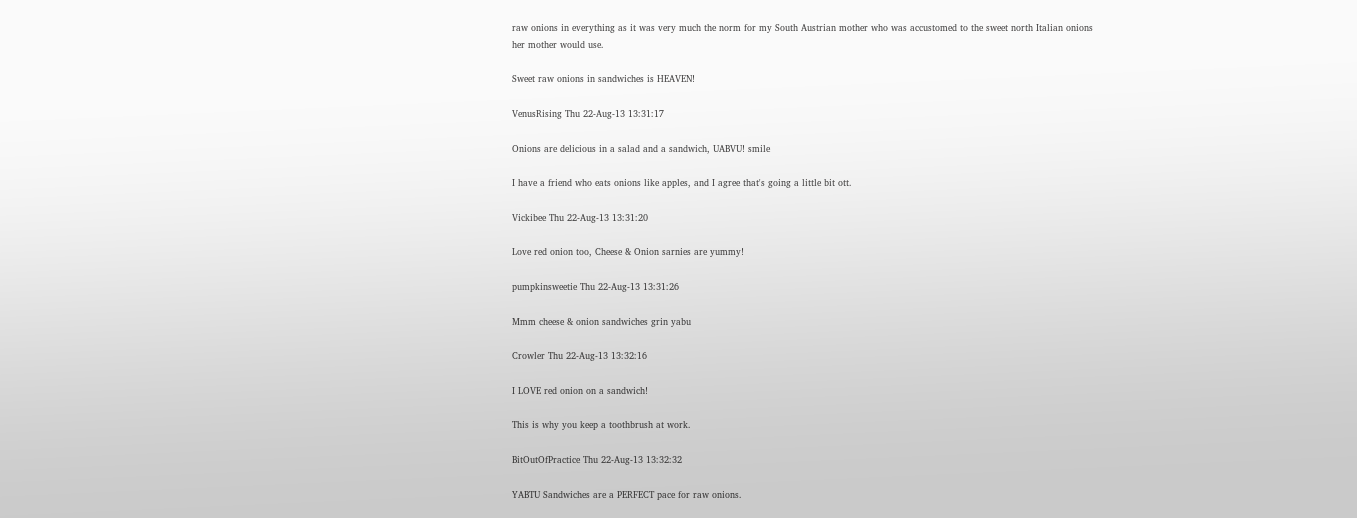raw onions in everything as it was very much the norm for my South Austrian mother who was accustomed to the sweet north Italian onions her mother would use.

Sweet raw onions in sandwiches is HEAVEN!

VenusRising Thu 22-Aug-13 13:31:17

Onions are delicious in a salad and a sandwich, UABVU! smile

I have a friend who eats onions like apples, and I agree that's going a little bit ott.

Vickibee Thu 22-Aug-13 13:31:20

Love red onion too, Cheese & Onion sarnies are yummy!

pumpkinsweetie Thu 22-Aug-13 13:31:26

Mmm cheese & onion sandwiches grin yabu

Crowler Thu 22-Aug-13 13:32:16

I LOVE red onion on a sandwich!

This is why you keep a toothbrush at work.

BitOutOfPractice Thu 22-Aug-13 13:32:32

YABTU Sandwiches are a PERFECT pace for raw onions.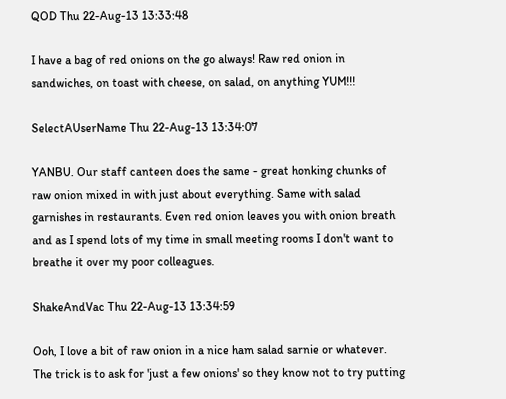QOD Thu 22-Aug-13 13:33:48

I have a bag of red onions on the go always! Raw red onion in sandwiches, on toast with cheese, on salad, on anything YUM!!!

SelectAUserName Thu 22-Aug-13 13:34:07

YANBU. Our staff canteen does the same - great honking chunks of raw onion mixed in with just about everything. Same with salad garnishes in restaurants. Even red onion leaves you with onion breath and as I spend lots of my time in small meeting rooms I don't want to breathe it over my poor colleagues.

ShakeAndVac Thu 22-Aug-13 13:34:59

Ooh, I love a bit of raw onion in a nice ham salad sarnie or whatever. The trick is to ask for 'just a few onions' so they know not to try putting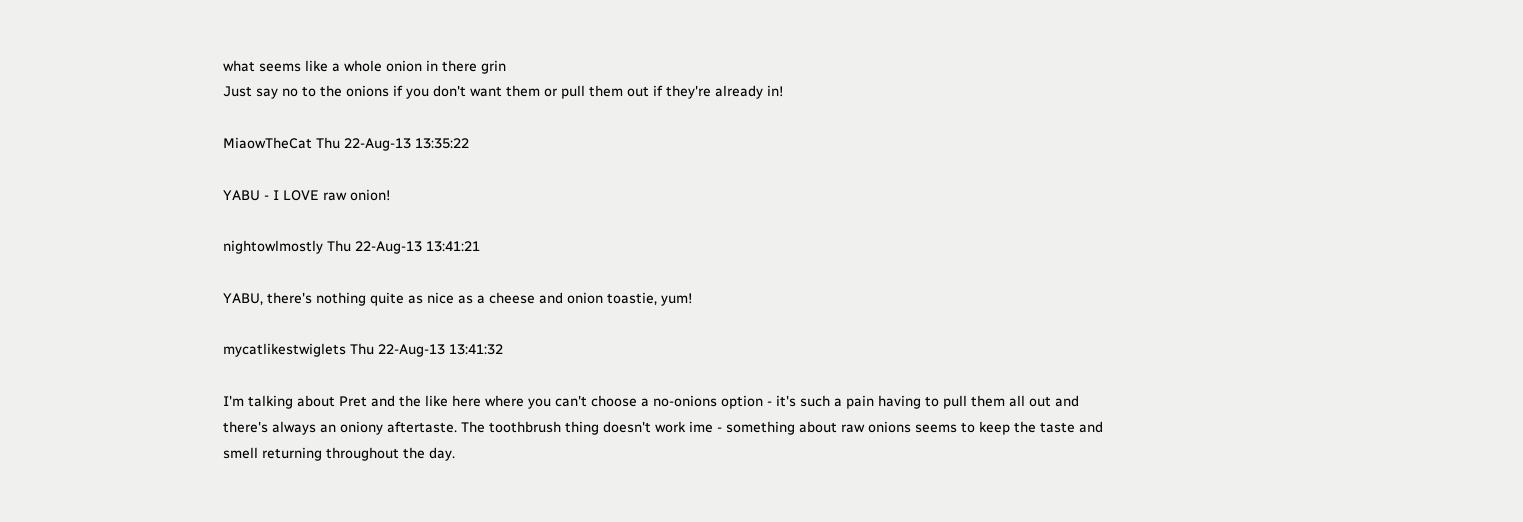what seems like a whole onion in there grin
Just say no to the onions if you don't want them or pull them out if they're already in!

MiaowTheCat Thu 22-Aug-13 13:35:22

YABU - I LOVE raw onion!

nightowlmostly Thu 22-Aug-13 13:41:21

YABU, there's nothing quite as nice as a cheese and onion toastie, yum!

mycatlikestwiglets Thu 22-Aug-13 13:41:32

I'm talking about Pret and the like here where you can't choose a no-onions option - it's such a pain having to pull them all out and there's always an oniony aftertaste. The toothbrush thing doesn't work ime - something about raw onions seems to keep the taste and smell returning throughout the day.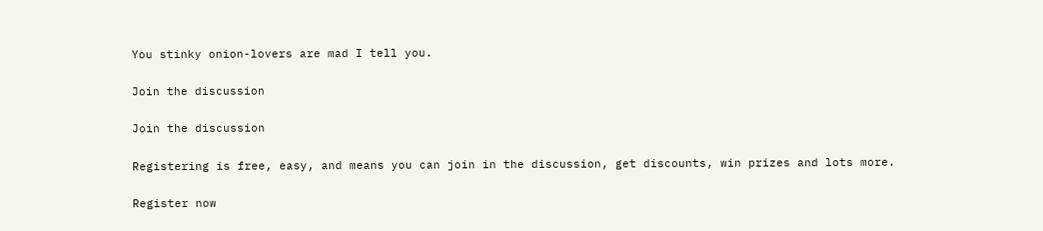You stinky onion-lovers are mad I tell you.

Join the discussion

Join the discussion

Registering is free, easy, and means you can join in the discussion, get discounts, win prizes and lots more.

Register now